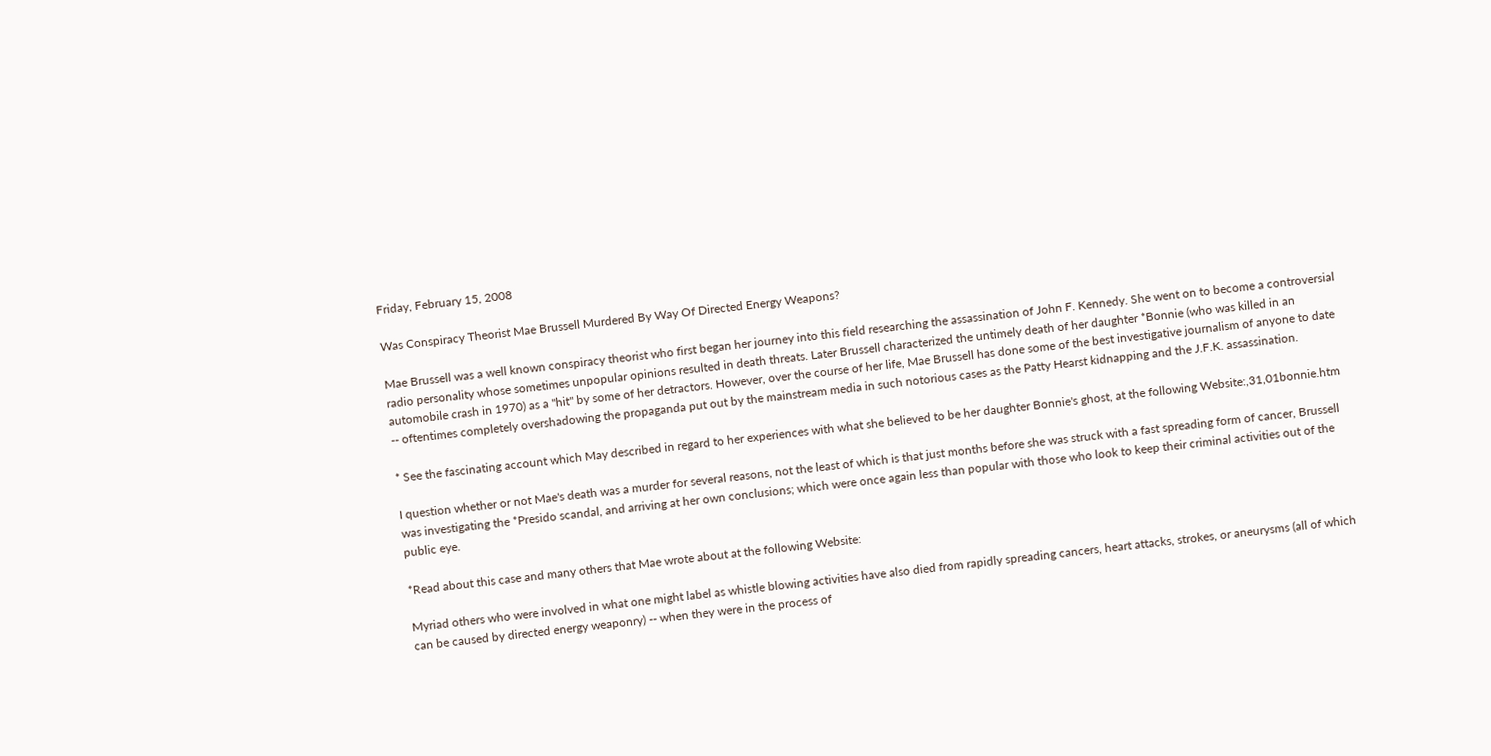Friday, February 15, 2008

Was Conspiracy Theorist Mae Brussell Murdered By Way Of Directed Energy Weapons?

Mae Brussell was a well known conspiracy theorist who first began her journey into this field researching the assassination of John F. Kennedy. She went on to become a controversial radio personality whose sometimes unpopular opinions resulted in death threats. Later Brussell characterized the untimely death of her daughter *Bonnie (who was killed in an automobile crash in 1970) as a "hit" by some of her detractors. However, over the course of her life, Mae Brussell has done some of the best investigative journalism of anyone to date -- oftentimes completely overshadowing the propaganda put out by the mainstream media in such notorious cases as the Patty Hearst kidnapping and the J.F.K. assassination.

* See the fascinating account which May described in regard to her experiences with what she believed to be her daughter Bonnie's ghost, at the following Website:,31,01bonnie.htm

I question whether or not Mae's death was a murder for several reasons, not the least of which is that just months before she was struck with a fast spreading form of cancer, Brussell was investigating the *Presido scandal, and arriving at her own conclusions; which were once again less than popular with those who look to keep their criminal activities out of the public eye.

*Read about this case and many others that Mae wrote about at the following Website:

Myriad others who were involved in what one might label as whistle blowing activities have also died from rapidly spreading cancers, heart attacks, strokes, or aneurysms (all of which can be caused by directed energy weaponry) -- when they were in the process of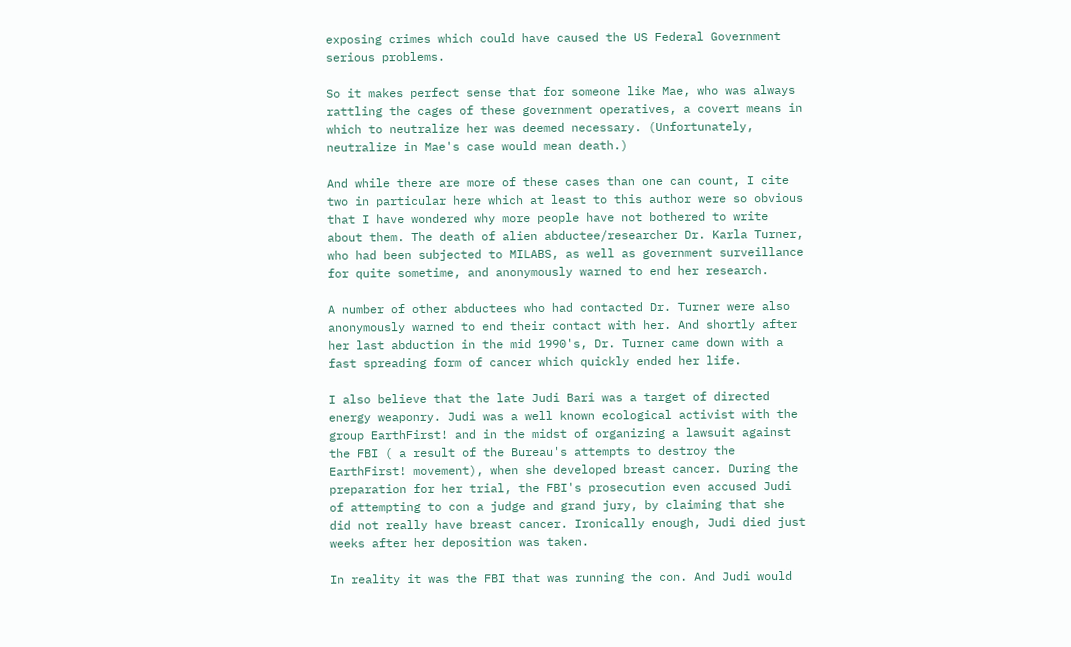exposing crimes which could have caused the US Federal Government serious problems.

So it makes perfect sense that for someone like Mae, who was always rattling the cages of these government operatives, a covert means in which to neutralize her was deemed necessary. (Unfortunately, neutralize in Mae's case would mean death.)

And while there are more of these cases than one can count, I cite two in particular here which at least to this author were so obvious that I have wondered why more people have not bothered to write about them. The death of alien abductee/researcher Dr. Karla Turner, who had been subjected to MILABS, as well as government surveillance for quite sometime, and anonymously warned to end her research.

A number of other abductees who had contacted Dr. Turner were also anonymously warned to end their contact with her. And shortly after her last abduction in the mid 1990's, Dr. Turner came down with a fast spreading form of cancer which quickly ended her life.

I also believe that the late Judi Bari was a target of directed energy weaponry. Judi was a well known ecological activist with the group EarthFirst! and in the midst of organizing a lawsuit against the FBI ( a result of the Bureau's attempts to destroy the EarthFirst! movement), when she developed breast cancer. During the preparation for her trial, the FBI's prosecution even accused Judi of attempting to con a judge and grand jury, by claiming that she did not really have breast cancer. Ironically enough, Judi died just weeks after her deposition was taken.

In reality it was the FBI that was running the con. And Judi would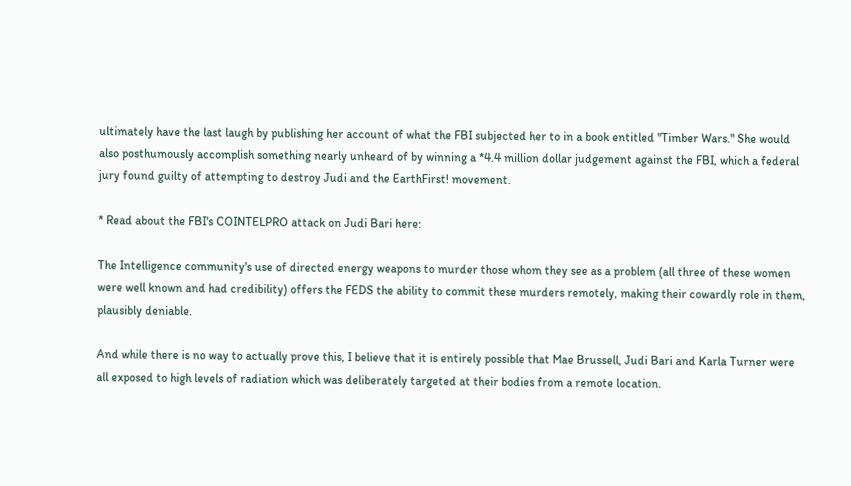ultimately have the last laugh by publishing her account of what the FBI subjected her to in a book entitled "Timber Wars." She would also posthumously accomplish something nearly unheard of by winning a *4.4 million dollar judgement against the FBI, which a federal jury found guilty of attempting to destroy Judi and the EarthFirst! movement.

* Read about the FBI's COINTELPRO attack on Judi Bari here:

The Intelligence community's use of directed energy weapons to murder those whom they see as a problem (all three of these women were well known and had credibility) offers the FEDS the ability to commit these murders remotely, making their cowardly role in them, plausibly deniable.

And while there is no way to actually prove this, I believe that it is entirely possible that Mae Brussell, Judi Bari and Karla Turner were all exposed to high levels of radiation which was deliberately targeted at their bodies from a remote location.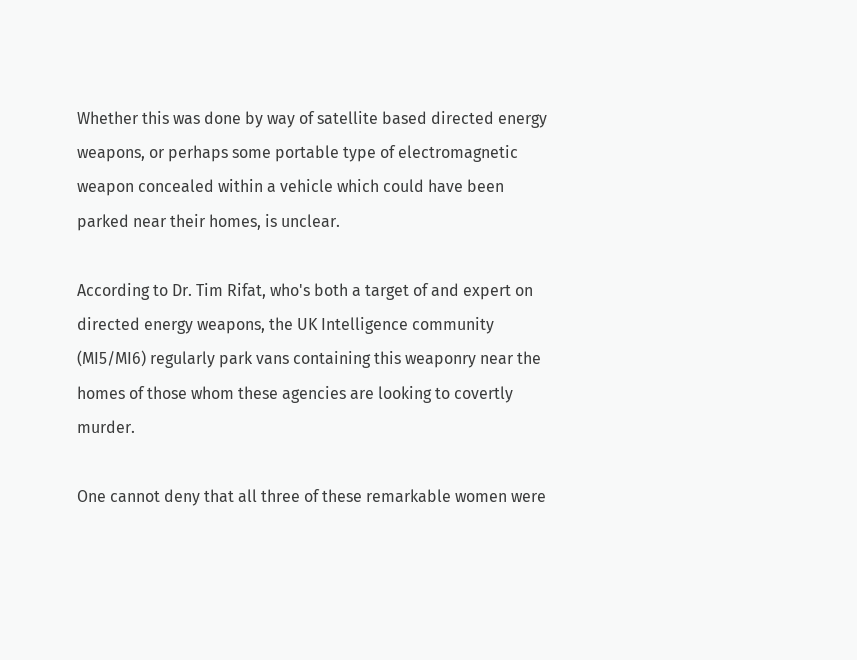Whether this was done by way of satellite based directed energy weapons, or perhaps some portable type of electromagnetic weapon concealed within a vehicle which could have been parked near their homes, is unclear.

According to Dr. Tim Rifat, who's both a target of and expert on directed energy weapons, the UK Intelligence community (MI5/MI6) regularly park vans containing this weaponry near the homes of those whom these agencies are looking to covertly murder.

One cannot deny that all three of these remarkable women were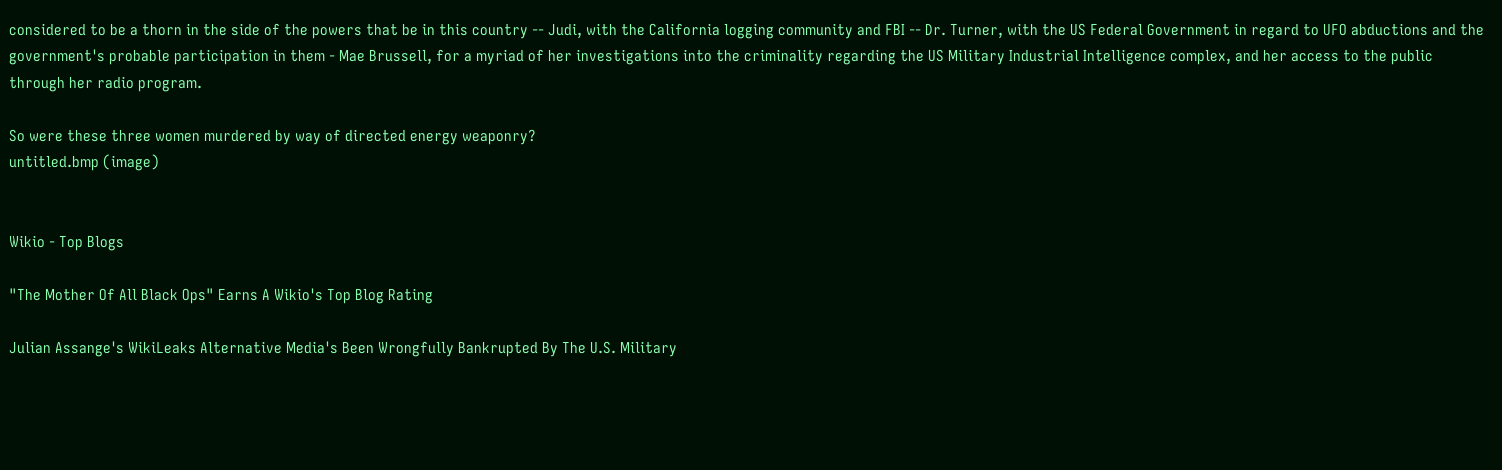considered to be a thorn in the side of the powers that be in this country -- Judi, with the California logging community and FBI -- Dr. Turner, with the US Federal Government in regard to UFO abductions and the government's probable participation in them - Mae Brussell, for a myriad of her investigations into the criminality regarding the US Military Industrial Intelligence complex, and her access to the public through her radio program.

So were these three women murdered by way of directed energy weaponry?
untitled.bmp (image)


Wikio - Top Blogs

"The Mother Of All Black Ops" Earns A Wikio's Top Blog Rating

Julian Assange's WikiLeaks Alternative Media's Been Wrongfully Bankrupted By The U.S. Military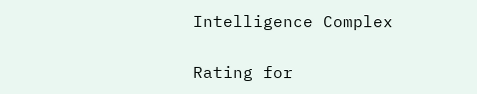Intelligence Complex

Rating for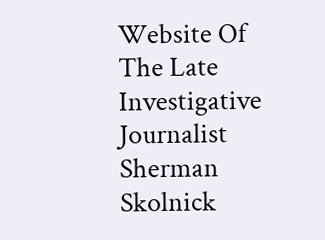Website Of The Late Investigative Journalist Sherman Skolnick